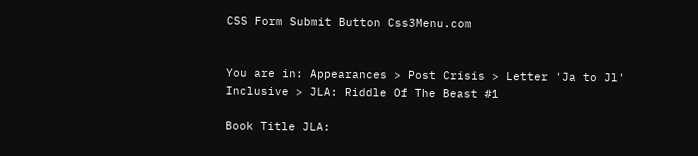CSS Form Submit Button Css3Menu.com


You are in: Appearances > Post Crisis > Letter 'Ja to Jl' Inclusive > JLA: Riddle Of The Beast #1

Book Title JLA: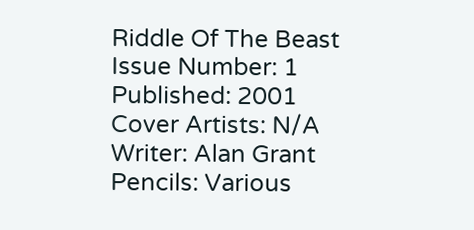Riddle Of The Beast
Issue Number: 1
Published: 2001
Cover Artists: N/A
Writer: Alan Grant
Pencils: Various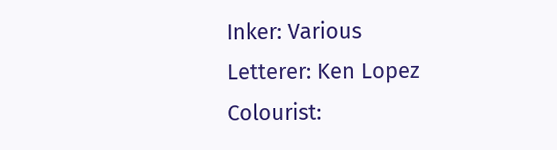Inker: Various
Letterer: Ken Lopez
Colourist: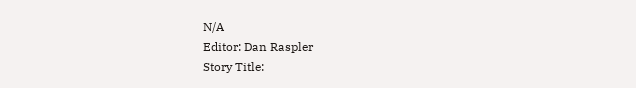N/A
Editor: Dan Raspler
Story Title: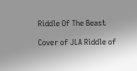Riddle Of The Beast

Cover of JLA Riddle of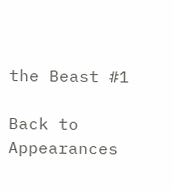the Beast #1

Back to Appearances